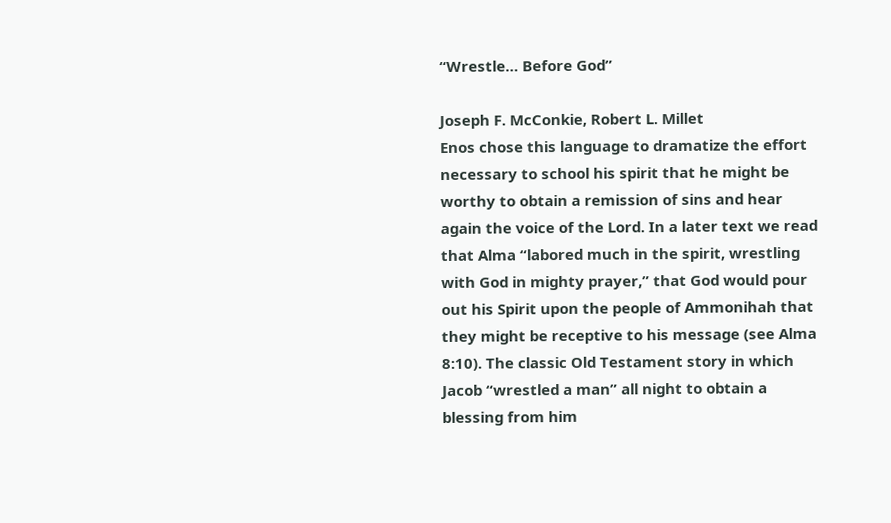“Wrestle… Before God”

Joseph F. McConkie, Robert L. Millet
Enos chose this language to dramatize the effort necessary to school his spirit that he might be worthy to obtain a remission of sins and hear again the voice of the Lord. In a later text we read that Alma “labored much in the spirit, wrestling with God in mighty prayer,” that God would pour out his Spirit upon the people of Ammonihah that they might be receptive to his message (see Alma 8:10). The classic Old Testament story in which Jacob “wrestled a man” all night to obtain a blessing from him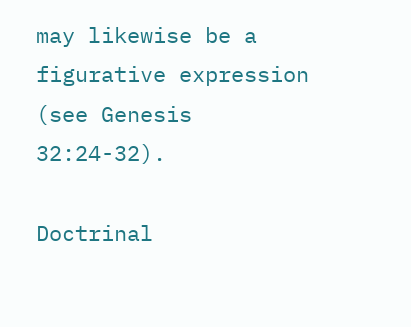may likewise be a figurative expression (see Genesis 32:24-32).

Doctrinal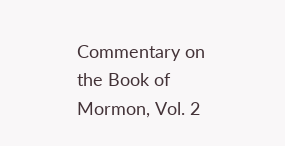Commentary on the Book of Mormon, Vol. 2